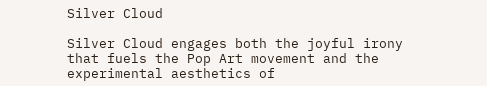Silver Cloud

Silver Cloud engages both the joyful irony that fuels the Pop Art movement and the experimental aesthetics of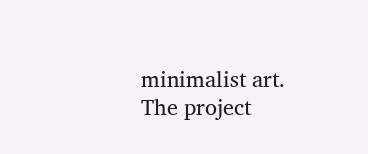minimalist art. The project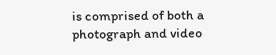is comprised of both a photograph and video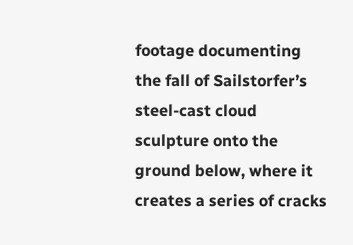footage documenting the fall of Sailstorfer’s steel-cast cloud sculpture onto the ground below, where it creates a series of cracks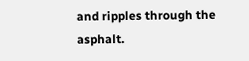and ripples through the asphalt.